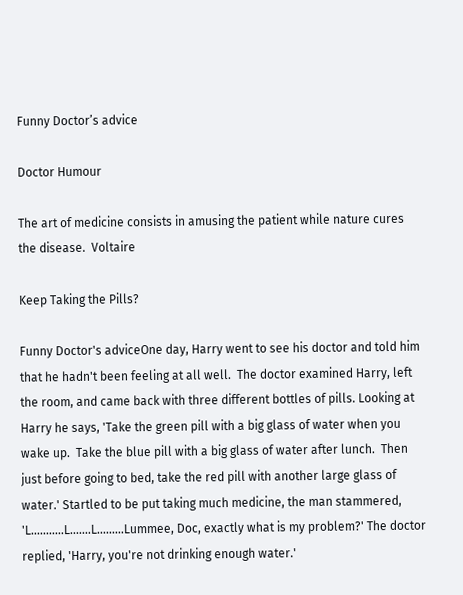Funny Doctor’s advice

Doctor Humour

The art of medicine consists in amusing the patient while nature cures the disease.  Voltaire

Keep Taking the Pills?

Funny Doctor's adviceOne day, Harry went to see his doctor and told him that he hadn't been feeling at all well.  The doctor examined Harry, left the room, and came back with three different bottles of pills. Looking at Harry he says, 'Take the green pill with a big glass of water when you wake up.  Take the blue pill with a big glass of water after lunch.  Then just before going to bed, take the red pill with another large glass of water.' Startled to be put taking much medicine, the man stammered, 'L...........L.......L.........Lummee, Doc, exactly what is my problem?' The doctor replied, 'Harry, you're not drinking enough water.'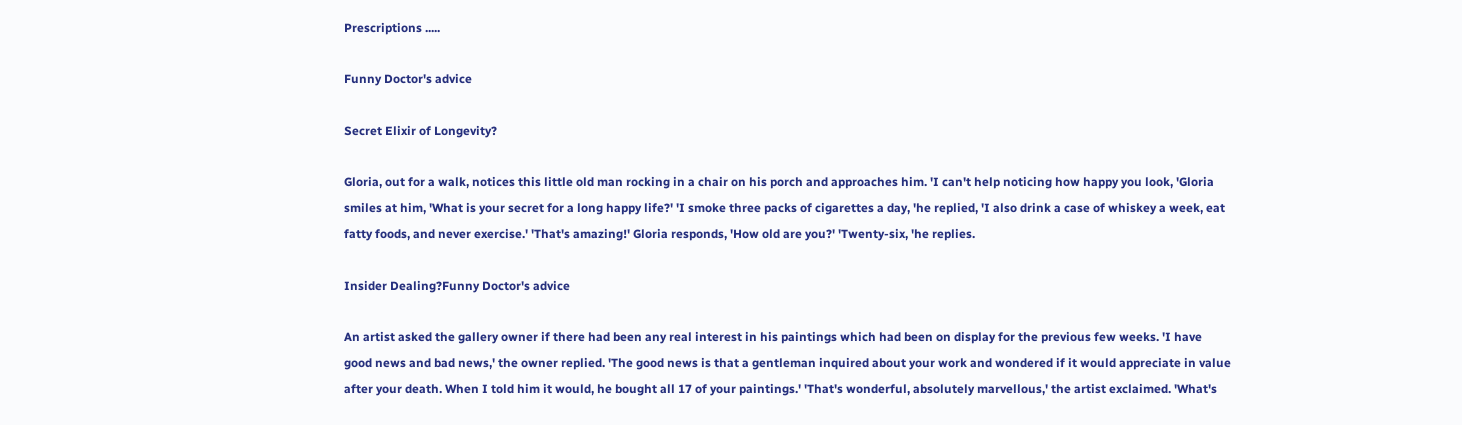Prescriptions .....

Funny Doctor's advice

Secret Elixir of Longevity?

Gloria, out for a walk, notices this little old man rocking in a chair on his porch and approaches him. 'I can't help noticing how happy you look, 'Gloria smiles at him, 'What is your secret for a long happy life?' 'I smoke three packs of cigarettes a day, 'he replied, 'I also drink a case of whiskey a week, eat fatty foods, and never exercise.' 'That's amazing!' Gloria responds, 'How old are you?' 'Twenty-six, 'he replies.

Insider Dealing?Funny Doctor's advice

An artist asked the gallery owner if there had been any real interest in his paintings which had been on display for the previous few weeks. 'I have good news and bad news,' the owner replied. 'The good news is that a gentleman inquired about your work and wondered if it would appreciate in value after your death. When I told him it would, he bought all 17 of your paintings.' 'That's wonderful, absolutely marvellous,' the artist exclaimed. 'What's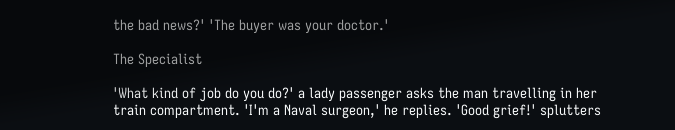the bad news?' 'The buyer was your doctor.'

The Specialist

'What kind of job do you do?' a lady passenger asks the man travelling in her train compartment. 'I'm a Naval surgeon,' he replies. 'Good grief!' splutters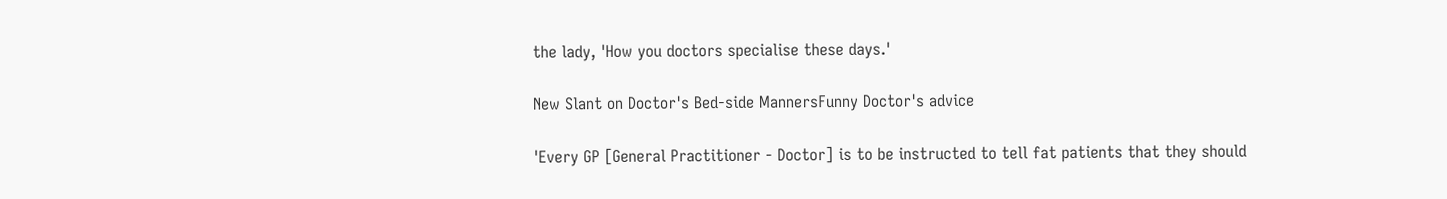the lady, 'How you doctors specialise these days.'

New Slant on Doctor's Bed-side MannersFunny Doctor's advice

'Every GP [General Practitioner - Doctor] is to be instructed to tell fat patients that they should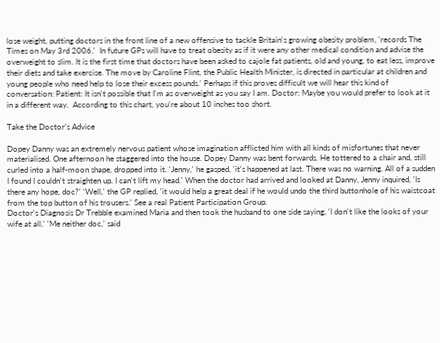lose weight, putting doctors in the front line of a new offensive to tackle Britain's growing obesity problem, 'records The Times on May 3rd 2006.'  In future GPs will have to treat obesity as if it were any other medical condition and advise the overweight to slim. It is the first time that doctors have been asked to cajole fat patients, old and young, to eat less, improve their diets and take exercise. The move by Caroline Flint, the Public Health Minister, is directed in particular at children and young people who need help to lose their excess pounds.' Perhaps if this proves difficult we will hear this kind of conversation: Patient: It isn't possible that I'm as overweight as you say I am. Doctor: Maybe you would prefer to look at it in a different way.  According to this chart, you're about 10 inches too short.

Take the Doctor's Advice

Dopey Danny was an extremely nervous patient whose imagination afflicted him with all kinds of misfortunes that never materialised. One afternoon he staggered into the house. Dopey Danny was bent forwards. He tottered to a chair and, still curled into a half-moon shape, dropped into it. 'Jenny,' he gasped, 'it's happened at last. There was no warning. All of a sudden I found I couldn't straighten up. I can't lift my head.' When the doctor had arrived and looked at Danny, Jenny inquired, 'Is there any hope, doc?' 'Well,' the GP replied, 'it would help a great deal if he would undo the third buttonhole of his waistcoat from the top button of his trousers.' See a real Patient Participation Group.
Doctor's Diagnosis Dr Trebble examined Maria and then took the husband to one side saying, 'I don't like the looks of your wife at all.' 'Me neither doc,' said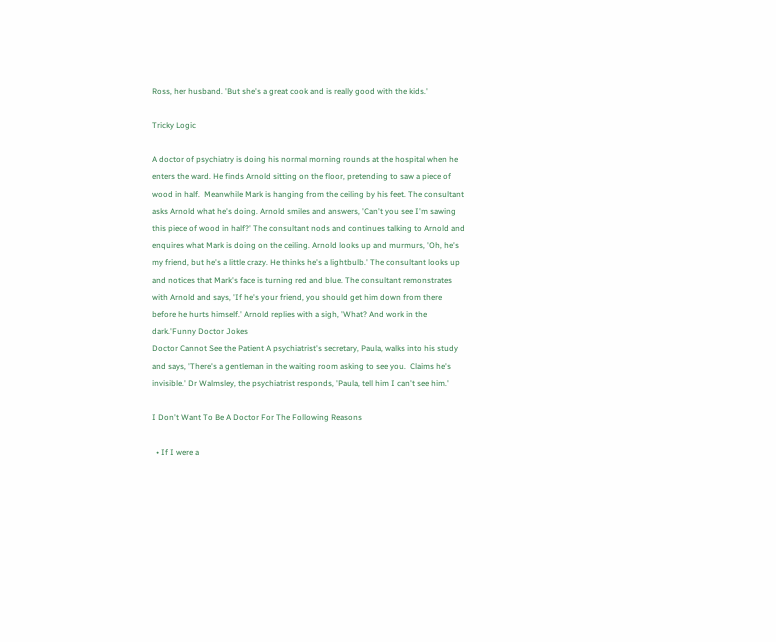Ross, her husband. 'But she's a great cook and is really good with the kids.'

Tricky Logic

A doctor of psychiatry is doing his normal morning rounds at the hospital when he enters the ward. He finds Arnold sitting on the floor, pretending to saw a piece of wood in half.  Meanwhile Mark is hanging from the ceiling by his feet. The consultant asks Arnold what he's doing. Arnold smiles and answers, 'Can't you see I'm sawing this piece of wood in half?' The consultant nods and continues talking to Arnold and enquires what Mark is doing on the ceiling. Arnold looks up and murmurs, 'Oh, he's my friend, but he's a little crazy. He thinks he's a lightbulb.' The consultant looks up and notices that Mark's face is turning red and blue. The consultant remonstrates with Arnold and says, 'If he's your friend, you should get him down from there before he hurts himself.' Arnold replies with a sigh, 'What? And work in the dark.'Funny Doctor Jokes
Doctor Cannot See the Patient A psychiatrist's secretary, Paula, walks into his study and says, 'There's a gentleman in the waiting room asking to see you.  Claims he's invisible.' Dr Walmsley, the psychiatrist responds, 'Paula, tell him I can't see him.'

I Don't Want To Be A Doctor For The Following Reasons

  • If I were a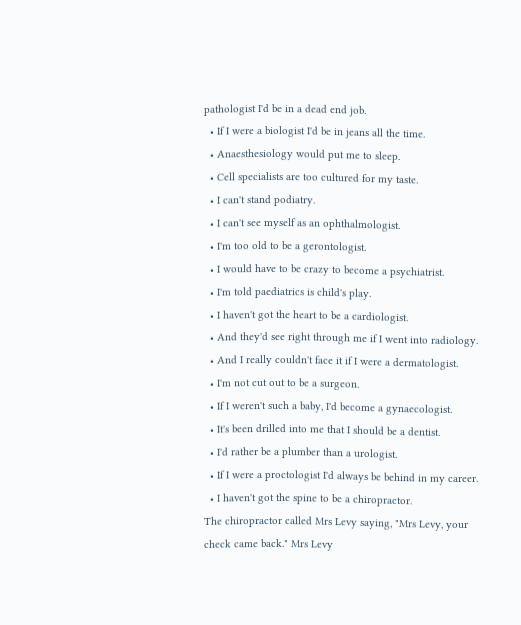pathologist I'd be in a dead end job.
  • If I were a biologist I'd be in jeans all the time.
  • Anaesthesiology would put me to sleep.
  • Cell specialists are too cultured for my taste.
  • I can't stand podiatry.
  • I can't see myself as an ophthalmologist.
  • I'm too old to be a gerontologist.
  • I would have to be crazy to become a psychiatrist.
  • I'm told paediatrics is child's play.
  • I haven't got the heart to be a cardiologist.
  • And they'd see right through me if I went into radiology.
  • And I really couldn't face it if I were a dermatologist.
  • I'm not cut out to be a surgeon.
  • If I weren't such a baby, I'd become a gynaecologist.
  • It's been drilled into me that I should be a dentist.
  • I'd rather be a plumber than a urologist.
  • If I were a proctologist I'd always be behind in my career.
  • I haven't got the spine to be a chiropractor.
The chiropractor called Mrs Levy saying, "Mrs Levy, your check came back." Mrs Levy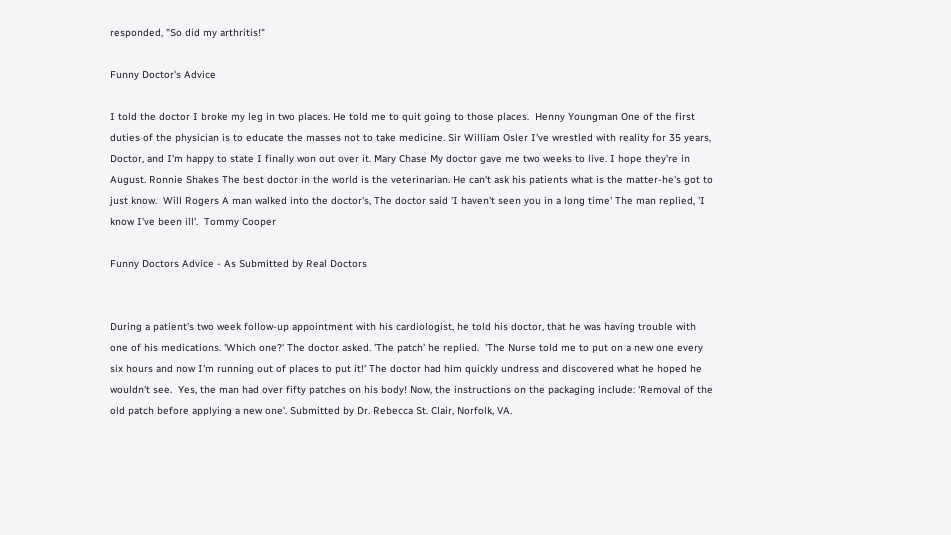responded, "So did my arthritis!"

Funny Doctor's Advice

I told the doctor I broke my leg in two places. He told me to quit going to those places.  Henny Youngman One of the first duties of the physician is to educate the masses not to take medicine. Sir William Osler I've wrestled with reality for 35 years, Doctor, and I'm happy to state I finally won out over it. Mary Chase My doctor gave me two weeks to live. I hope they're in August. Ronnie Shakes The best doctor in the world is the veterinarian. He can't ask his patients what is the matter-he's got to just know.  Will Rogers A man walked into the doctor's, The doctor said 'I haven't seen you in a long time' The man replied, 'I know I've been ill'.  Tommy Cooper

Funny Doctors Advice - As Submitted by Real Doctors


During a patient's two week follow-up appointment with his cardiologist, he told his doctor, that he was having trouble with one of his medications. 'Which one?' The doctor asked. 'The patch' he replied.  'The Nurse told me to put on a new one every six hours and now I'm running out of places to put it!' The doctor had him quickly undress and discovered what he hoped he wouldn't see.  Yes, the man had over fifty patches on his body! Now, the instructions on the packaging include: 'Removal of the old patch before applying a new one'. Submitted by Dr. Rebecca St. Clair, Norfolk, VA.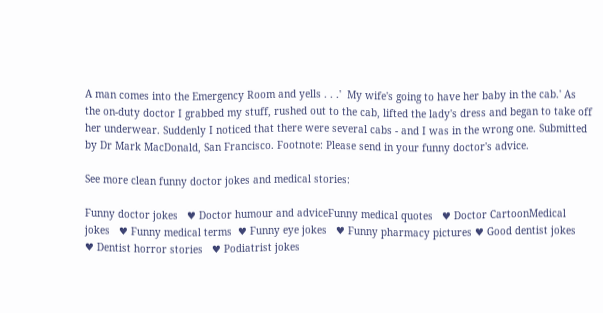A man comes into the Emergency Room and yells . . .'  My wife's going to have her baby in the cab.' As the on-duty doctor I grabbed my stuff, rushed out to the cab, lifted the lady's dress and began to take off her underwear. Suddenly I noticed that there were several cabs - and I was in the wrong one. Submitted by Dr Mark MacDonald, San Francisco. Footnote: Please send in your funny doctor's advice.

See more clean funny doctor jokes and medical stories:

Funny doctor jokes   ♥ Doctor humour and adviceFunny medical quotes   ♥ Doctor CartoonMedical jokes   ♥ Funny medical terms  ♥ Funny eye jokes   ♥ Funny pharmacy pictures ♥ Good dentist jokes   ♥ Dentist horror stories   ♥ Podiatrist jokes